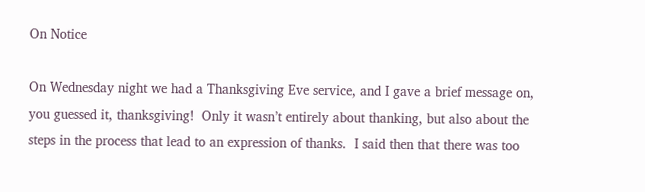On Notice

On Wednesday night we had a Thanksgiving Eve service, and I gave a brief message on, you guessed it, thanksgiving!  Only it wasn’t entirely about thanking, but also about the steps in the process that lead to an expression of thanks.  I said then that there was too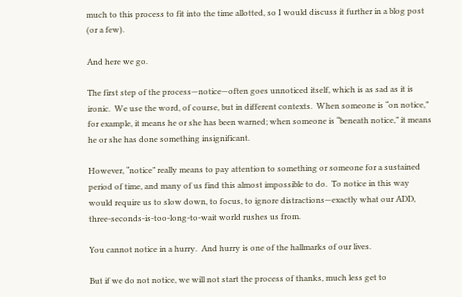much to this process to fit into the time allotted, so I would discuss it further in a blog post (or a few).

And here we go.

The first step of the process—notice—often goes unnoticed itself, which is as sad as it is ironic.  We use the word, of course, but in different contexts.  When someone is “on notice,” for example, it means he or she has been warned; when someone is “beneath notice,” it means he or she has done something insignificant.

However, “notice” really means to pay attention to something or someone for a sustained period of time, and many of us find this almost impossible to do.  To notice in this way would require us to slow down, to focus, to ignore distractions—exactly what our ADD, three-seconds-is-too-long-to-wait world rushes us from.

You cannot notice in a hurry.  And hurry is one of the hallmarks of our lives.

But if we do not notice, we will not start the process of thanks, much less get to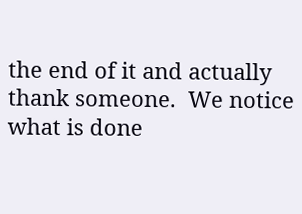the end of it and actually thank someone.  We notice what is done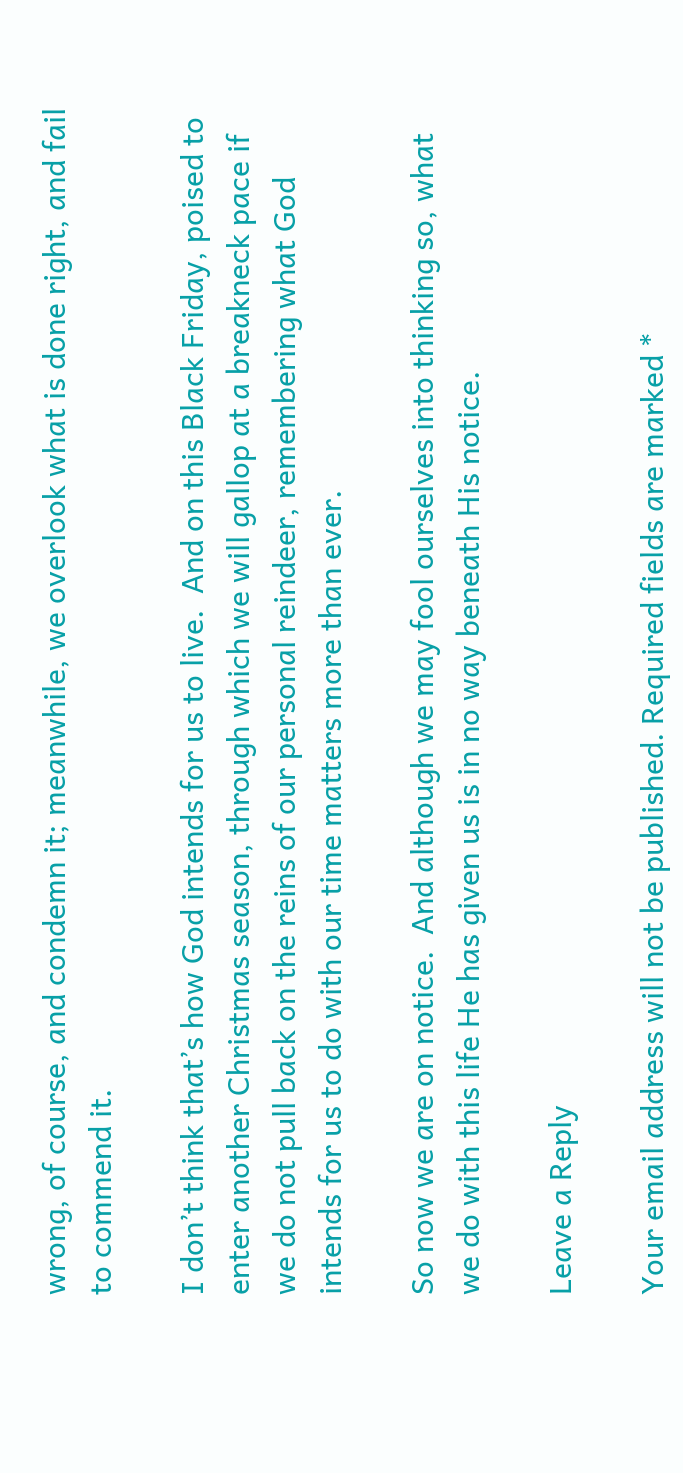wrong, of course, and condemn it; meanwhile, we overlook what is done right, and fail to commend it.

I don’t think that’s how God intends for us to live.  And on this Black Friday, poised to enter another Christmas season, through which we will gallop at a breakneck pace if we do not pull back on the reins of our personal reindeer, remembering what God intends for us to do with our time matters more than ever.

So now we are on notice.  And although we may fool ourselves into thinking so, what we do with this life He has given us is in no way beneath His notice.

Leave a Reply

Your email address will not be published. Required fields are marked *